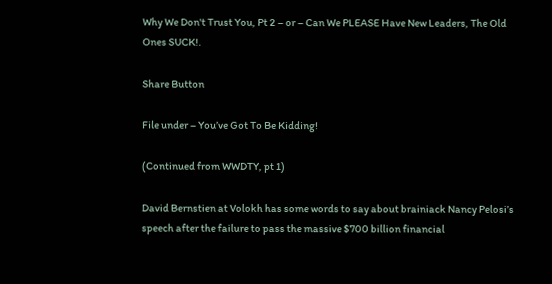Why We Don't Trust You, Pt 2 – or – Can We PLEASE Have New Leaders, The Old Ones SUCK!.

Share Button

File under – You’ve Got To Be Kidding!

(Continued from WWDTY, pt 1)

David Bernstien at Volokh has some words to say about brainiack Nancy Pelosi’s speech after the failure to pass the massive $700 billion financial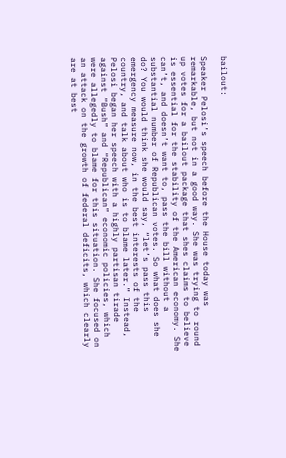bailout:

Speaker Pelosi’s speech before the House today was remarkable, but not in a good way. She was trying to round up votes for a bailout package that shes claims to believe is essential for the stability of the American economy. She can’t, and doesn’t want to, pass the bill without a substantial number of Republican votes. So what does she do? You would think she would say, “let’s pass this emergency measure now, in the best interests of the country, and talk about who is to blame later.” Instead, Pelosi began her speech with a highly partisan tirade against “Bush” and “Republican” economic policies, which were allegedly to blame for this situation. She focused on an attack on the growth of federal deficits, which clearly are at best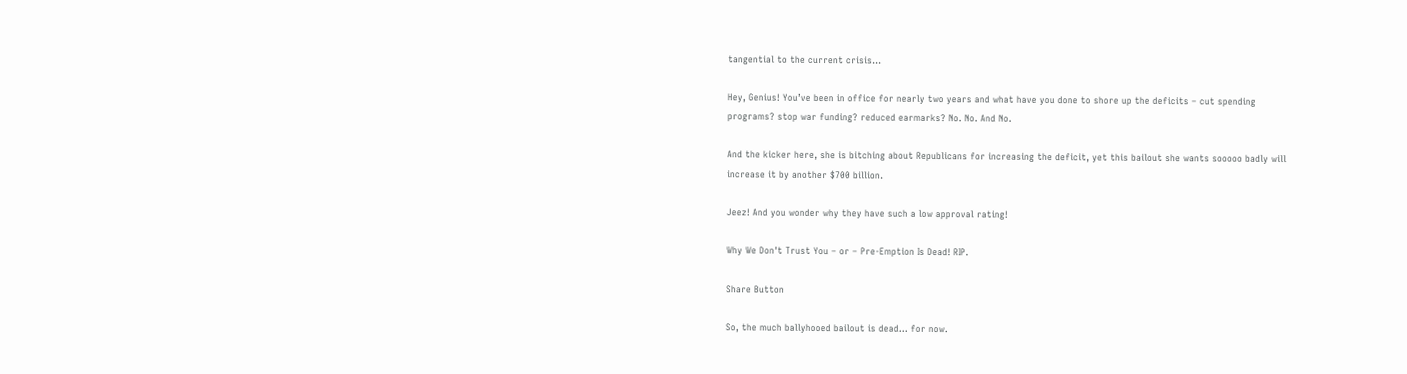tangential to the current crisis…

Hey, Genius! You’ve been in office for nearly two years and what have you done to shore up the deficits – cut spending programs? stop war funding? reduced earmarks? No. No. And No.

And the kicker here, she is bitching about Republicans for increasing the deficit, yet this bailout she wants sooooo badly will increase it by another $700 billion.

Jeez! And you wonder why they have such a low approval rating!

Why We Don't Trust You – or – Pre-Emption Is Dead! RIP.

Share Button

So, the much ballyhooed bailout is dead… for now.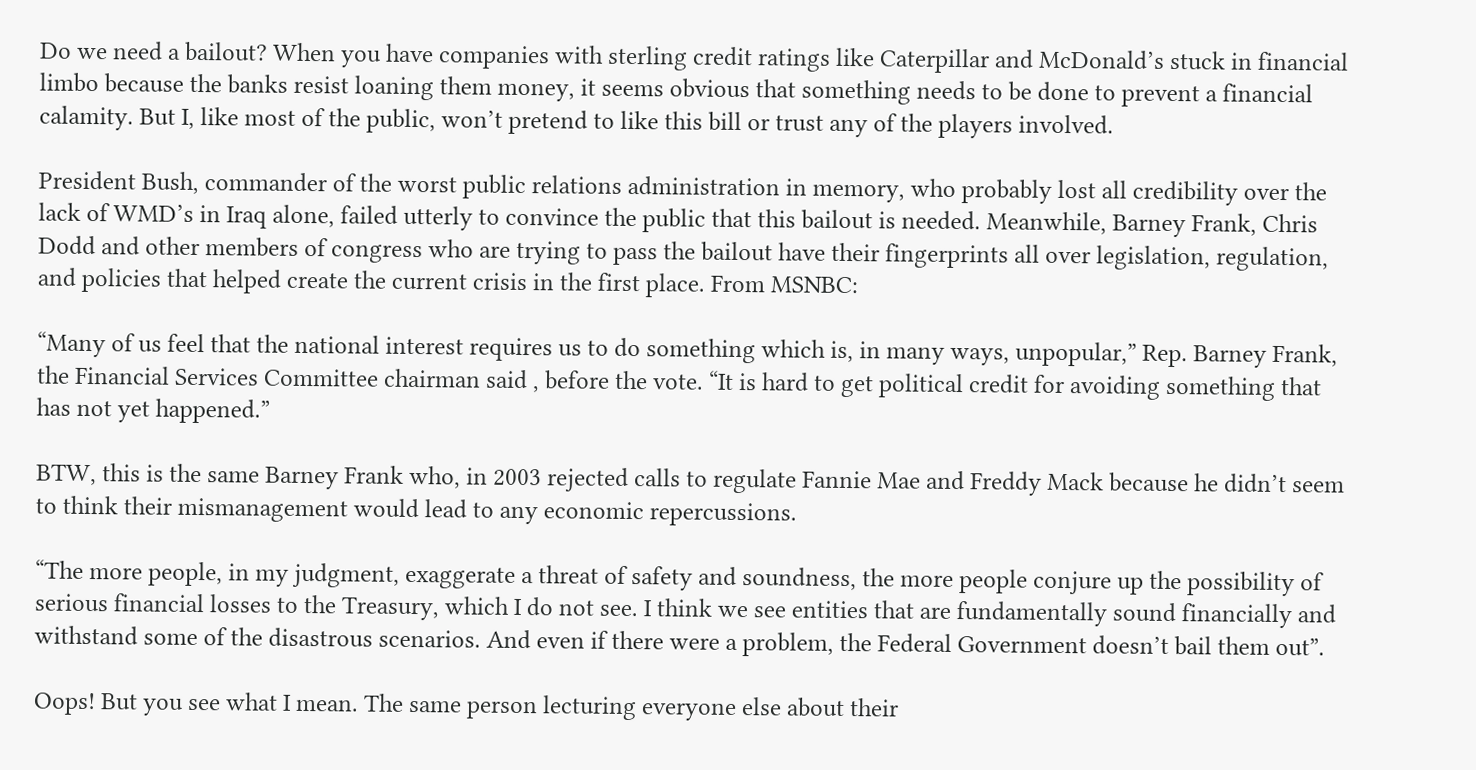Do we need a bailout? When you have companies with sterling credit ratings like Caterpillar and McDonald’s stuck in financial limbo because the banks resist loaning them money, it seems obvious that something needs to be done to prevent a financial calamity. But I, like most of the public, won’t pretend to like this bill or trust any of the players involved.

President Bush, commander of the worst public relations administration in memory, who probably lost all credibility over the lack of WMD’s in Iraq alone, failed utterly to convince the public that this bailout is needed. Meanwhile, Barney Frank, Chris Dodd and other members of congress who are trying to pass the bailout have their fingerprints all over legislation, regulation, and policies that helped create the current crisis in the first place. From MSNBC:

“Many of us feel that the national interest requires us to do something which is, in many ways, unpopular,” Rep. Barney Frank, the Financial Services Committee chairman said , before the vote. “It is hard to get political credit for avoiding something that has not yet happened.”

BTW, this is the same Barney Frank who, in 2003 rejected calls to regulate Fannie Mae and Freddy Mack because he didn’t seem to think their mismanagement would lead to any economic repercussions.

“The more people, in my judgment, exaggerate a threat of safety and soundness, the more people conjure up the possibility of serious financial losses to the Treasury, which I do not see. I think we see entities that are fundamentally sound financially and withstand some of the disastrous scenarios. And even if there were a problem, the Federal Government doesn’t bail them out”.

Oops! But you see what I mean. The same person lecturing everyone else about their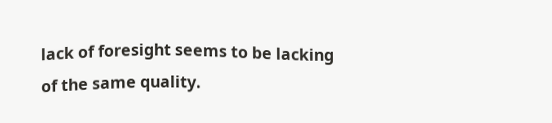lack of foresight seems to be lacking of the same quality.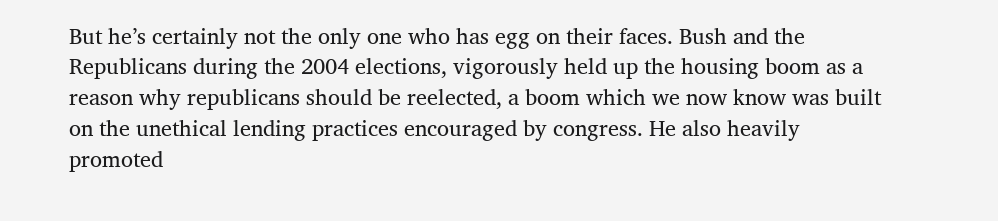But he’s certainly not the only one who has egg on their faces. Bush and the Republicans during the 2004 elections, vigorously held up the housing boom as a reason why republicans should be reelected, a boom which we now know was built on the unethical lending practices encouraged by congress. He also heavily promoted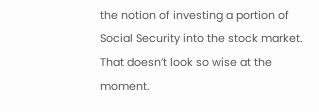the notion of investing a portion of Social Security into the stock market. That doesn’t look so wise at the moment.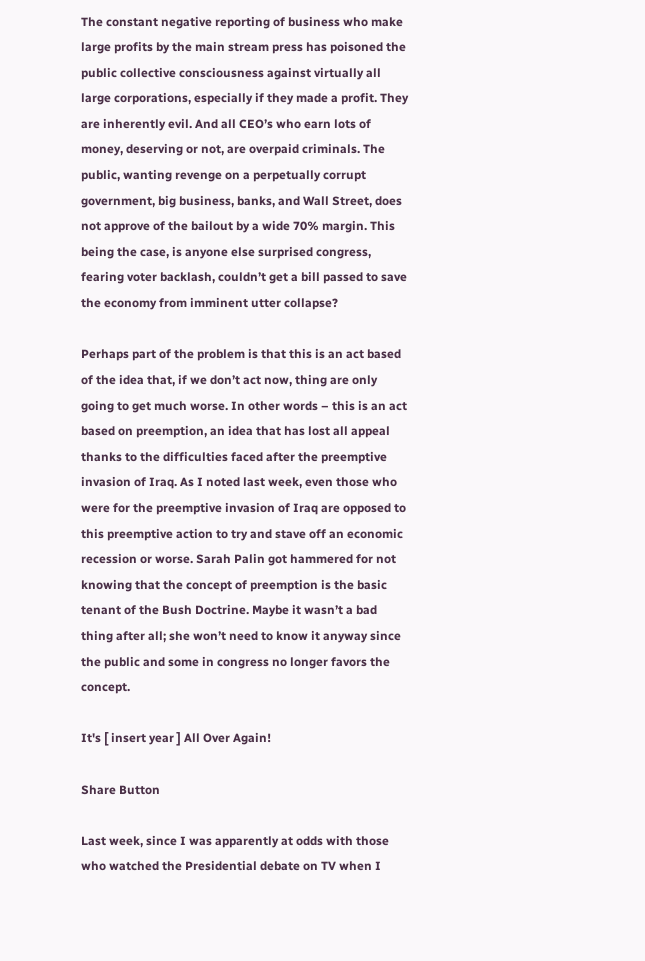The constant negative reporting of business who make large profits by the main stream press has poisoned the public collective consciousness against virtually all large corporations, especially if they made a profit. They are inherently evil. And all CEO’s who earn lots of money, deserving or not, are overpaid criminals. The public, wanting revenge on a perpetually corrupt government, big business, banks, and Wall Street, does not approve of the bailout by a wide 70% margin. This being the case, is anyone else surprised congress, fearing voter backlash, couldn’t get a bill passed to save the economy from imminent utter collapse?

Perhaps part of the problem is that this is an act based of the idea that, if we don’t act now, thing are only going to get much worse. In other words – this is an act based on preemption, an idea that has lost all appeal thanks to the difficulties faced after the preemptive invasion of Iraq. As I noted last week, even those who were for the preemptive invasion of Iraq are opposed to this preemptive action to try and stave off an economic recession or worse. Sarah Palin got hammered for not knowing that the concept of preemption is the basic tenant of the Bush Doctrine. Maybe it wasn’t a bad thing after all; she won’t need to know it anyway since the public and some in congress no longer favors the concept.

It's [ insert year ] All Over Again!

Share Button

Last week, since I was apparently at odds with those who watched the Presidential debate on TV when I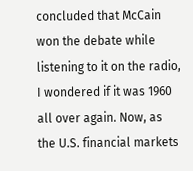concluded that McCain won the debate while listening to it on the radio, I wondered if it was 1960 all over again. Now, as the U.S. financial markets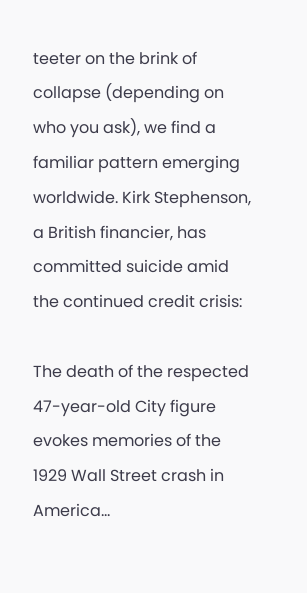teeter on the brink of collapse (depending on who you ask), we find a familiar pattern emerging worldwide. Kirk Stephenson, a British financier, has committed suicide amid the continued credit crisis:

The death of the respected 47-year-old City figure evokes memories of the 1929 Wall Street crash in America…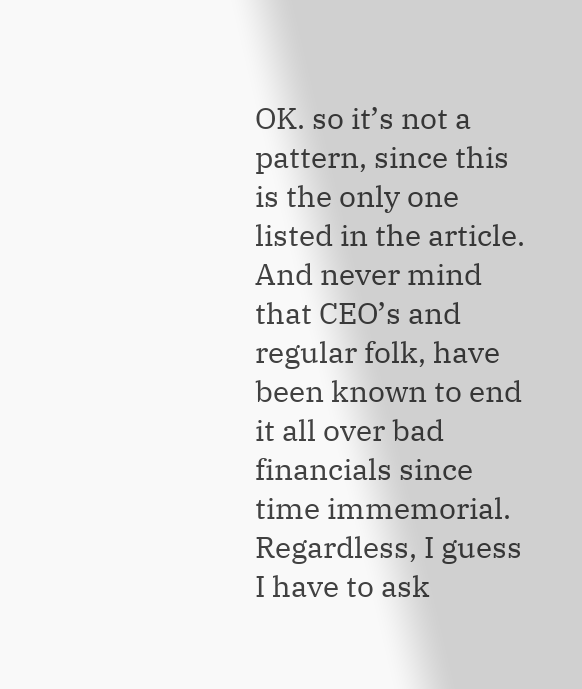OK. so it’s not a pattern, since this is the only one listed in the article. And never mind that CEO’s and regular folk, have been known to end it all over bad financials since time immemorial. Regardless, I guess I have to ask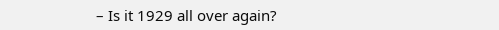– Is it 1929 all over again?